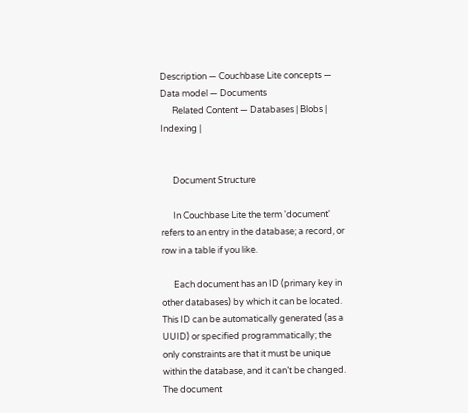Description — Couchbase Lite concepts — Data model — Documents
      Related Content — Databases | Blobs | Indexing |


      Document Structure

      In Couchbase Lite the term 'document' refers to an entry in the database; a record, or row in a table if you like.

      Each document has an ID (primary key in other databases) by which it can be located. This ID can be automatically generated (as a UUID) or specified programmatically; the only constraints are that it must be unique within the database, and it can’t be changed. The document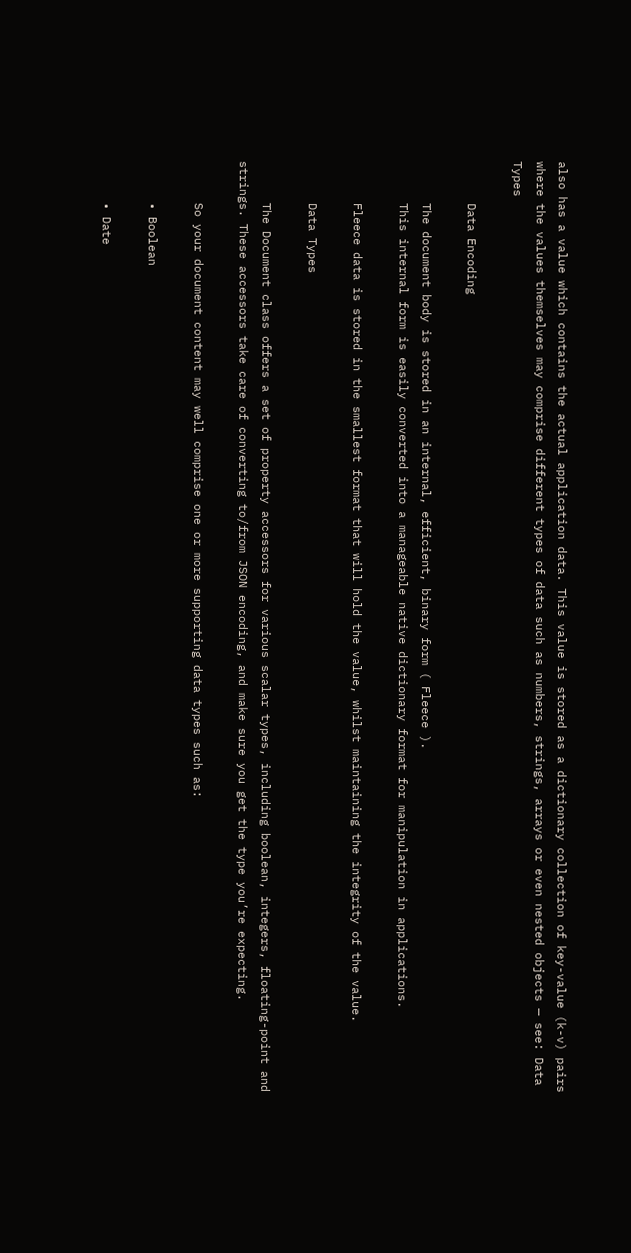also has a value which contains the actual application data. This value is stored as a dictionary collection of key-value (k-v) pairs where the values themselves may comprise different types of data such as numbers, strings, arrays or even nested objects — see: Data Types

      Data Encoding

      The document body is stored in an internal, efficient, binary form ( Fleece ).
      This internal form is easily converted into a manageable native dictionary format for manipulation in applications.

      Fleece data is stored in the smallest format that will hold the value, whilst maintaining the integrity of the value.

      Data Types

      The Document class offers a set of property accessors for various scalar types, including boolean, integers, floating-point and strings. These accessors take care of converting to/from JSON encoding, and make sure you get the type you’re expecting.

      So your document content may well comprise one or more supporting data types such as:

      • Boolean

      • Date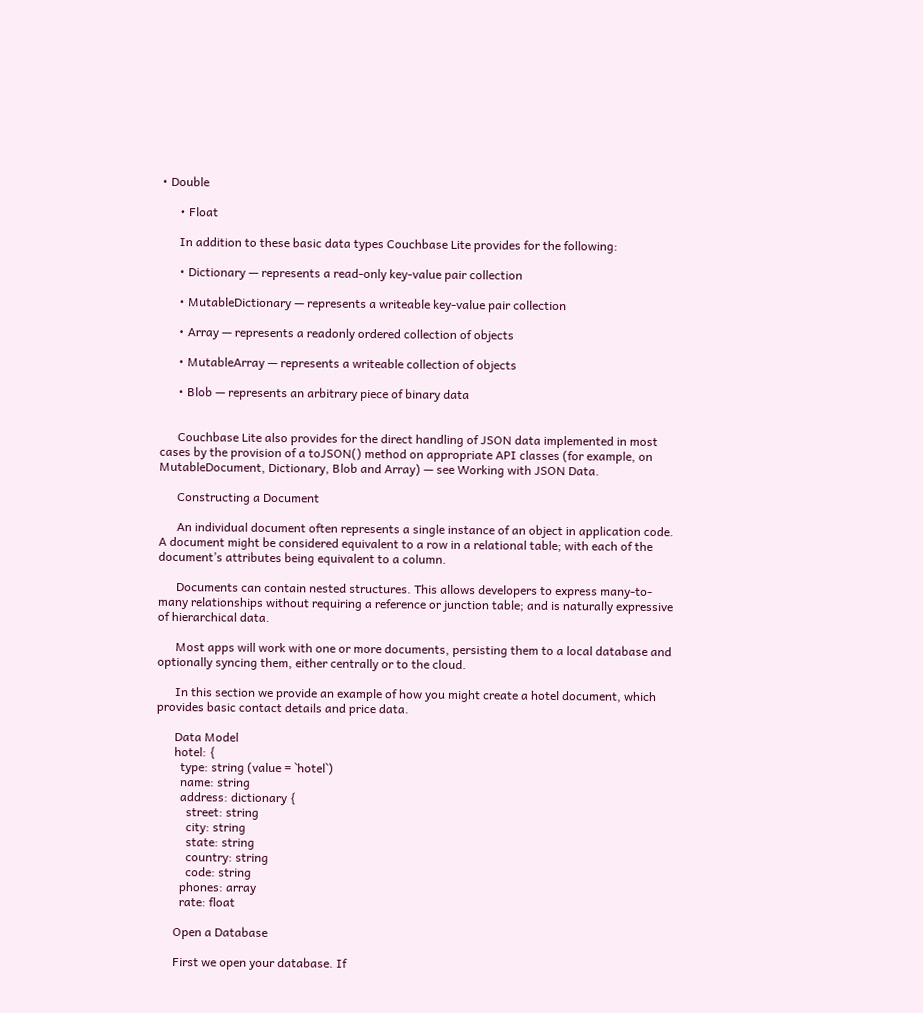• Double

      • Float

      In addition to these basic data types Couchbase Lite provides for the following:

      • Dictionary — represents a read-only key-value pair collection

      • MutableDictionary — represents a writeable key-value pair collection

      • Array — represents a readonly ordered collection of objects

      • MutableArray — represents a writeable collection of objects

      • Blob — represents an arbitrary piece of binary data


      Couchbase Lite also provides for the direct handling of JSON data implemented in most cases by the provision of a toJSON() method on appropriate API classes (for example, on MutableDocument, Dictionary, Blob and Array) — see Working with JSON Data.

      Constructing a Document

      An individual document often represents a single instance of an object in application code. A document might be considered equivalent to a row in a relational table; with each of the document’s attributes being equivalent to a column.

      Documents can contain nested structures. This allows developers to express many-to-many relationships without requiring a reference or junction table; and is naturally expressive of hierarchical data.

      Most apps will work with one or more documents, persisting them to a local database and optionally syncing them, either centrally or to the cloud.

      In this section we provide an example of how you might create a hotel document, which provides basic contact details and price data.

      Data Model
      hotel: {
        type: string (value = `hotel`)
        name: string
        address: dictionary {
          street: string
          city: string
          state: string
          country: string
          code: string
        phones: array
        rate: float

      Open a Database

      First we open your database. If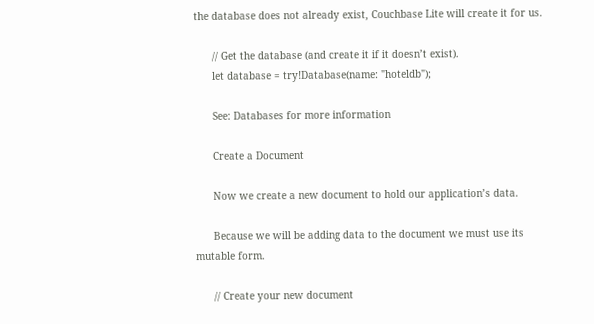the database does not already exist, Couchbase Lite will create it for us.

      // Get the database (and create it if it doesn’t exist).
      let database = try!Database(name: "hoteldb");

      See: Databases for more information

      Create a Document

      Now we create a new document to hold our application’s data.

      Because we will be adding data to the document we must use its mutable form.

      // Create your new document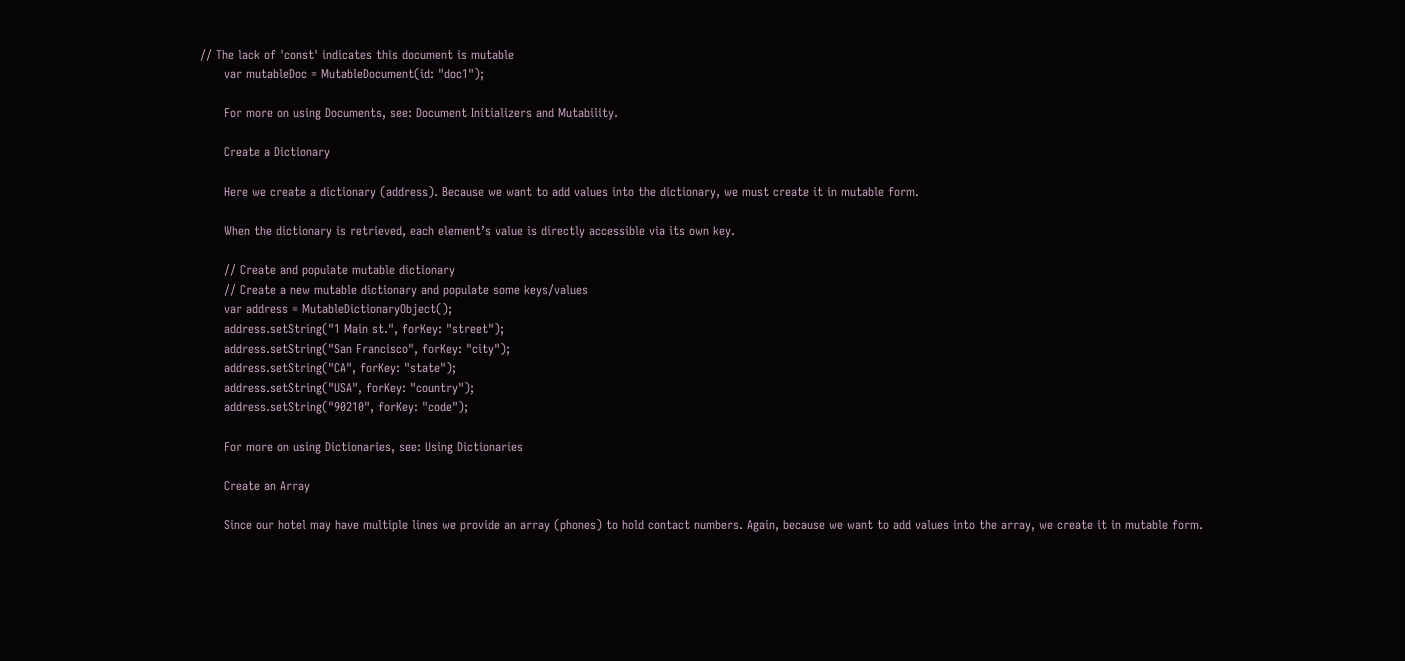// The lack of 'const' indicates this document is mutable
      var mutableDoc = MutableDocument(id: "doc1");

      For more on using Documents, see: Document Initializers and Mutability.

      Create a Dictionary

      Here we create a dictionary (address). Because we want to add values into the dictionary, we must create it in mutable form.

      When the dictionary is retrieved, each element’s value is directly accessible via its own key.

      // Create and populate mutable dictionary
      // Create a new mutable dictionary and populate some keys/values
      var address = MutableDictionaryObject();
      address.setString("1 Main st.", forKey: "street");
      address.setString("San Francisco", forKey: "city");
      address.setString("CA", forKey: "state");
      address.setString("USA", forKey: "country");
      address.setString("90210", forKey: "code");

      For more on using Dictionaries, see: Using Dictionaries

      Create an Array

      Since our hotel may have multiple lines we provide an array (phones) to hold contact numbers. Again, because we want to add values into the array, we create it in mutable form.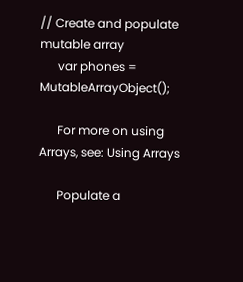// Create and populate mutable array
      var phones = MutableArrayObject();

      For more on using Arrays, see: Using Arrays

      Populate a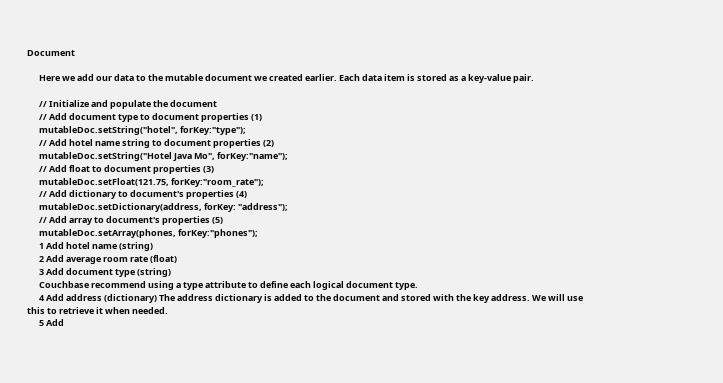Document

      Here we add our data to the mutable document we created earlier. Each data item is stored as a key-value pair.

      // Initialize and populate the document
      // Add document type to document properties (1)
      mutableDoc.setString("hotel", forKey:"type");
      // Add hotel name string to document properties (2)
      mutableDoc.setString("Hotel Java Mo", forKey:"name");
      // Add float to document properties (3)
      mutableDoc.setFloat(121.75, forKey:"room_rate");
      // Add dictionary to document's properties (4)
      mutableDoc.setDictionary(address, forKey: "address");
      // Add array to document's properties (5)
      mutableDoc.setArray(phones, forKey:"phones");
      1 Add hotel name (string)
      2 Add average room rate (float)
      3 Add document type (string)
      Couchbase recommend using a type attribute to define each logical document type.
      4 Add address (dictionary) The address dictionary is added to the document and stored with the key address. We will use this to retrieve it when needed.
      5 Add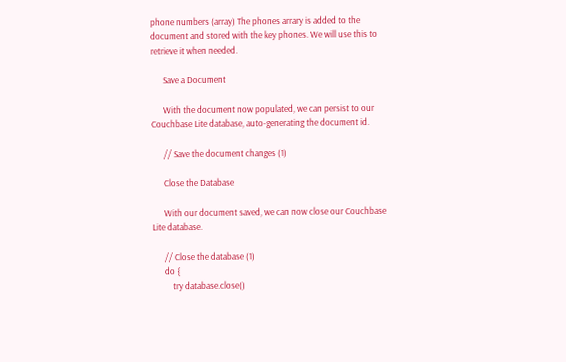phone numbers (array) The phones arrary is added to the document and stored with the key phones. We will use this to retrieve it when needed.

      Save a Document

      With the document now populated, we can persist to our Couchbase Lite database, auto-generating the document id.

      // Save the document changes (1)

      Close the Database

      With our document saved, we can now close our Couchbase Lite database.

      // Close the database (1)
      do {
          try database.close()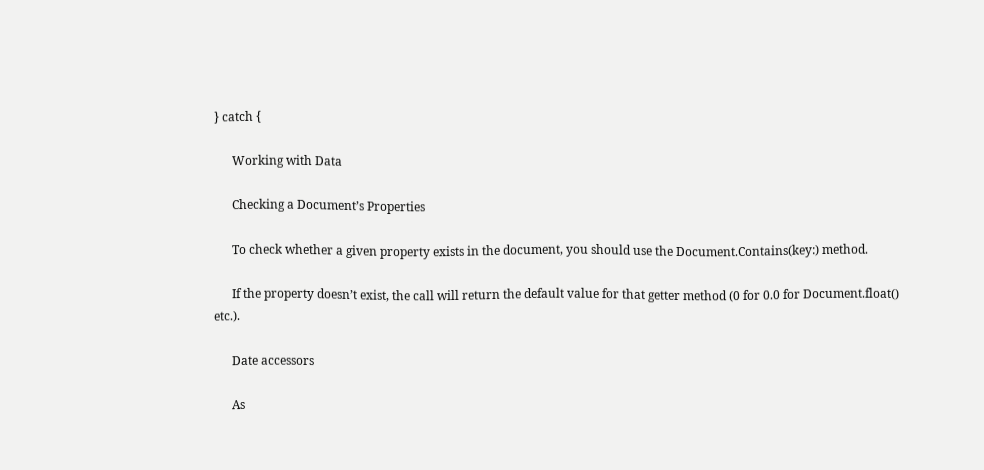} catch {

      Working with Data

      Checking a Document’s Properties

      To check whether a given property exists in the document, you should use the Document.Contains(key:) method.

      If the property doesn’t exist, the call will return the default value for that getter method (0 for 0.0 for Document.float() etc.).

      Date accessors

      As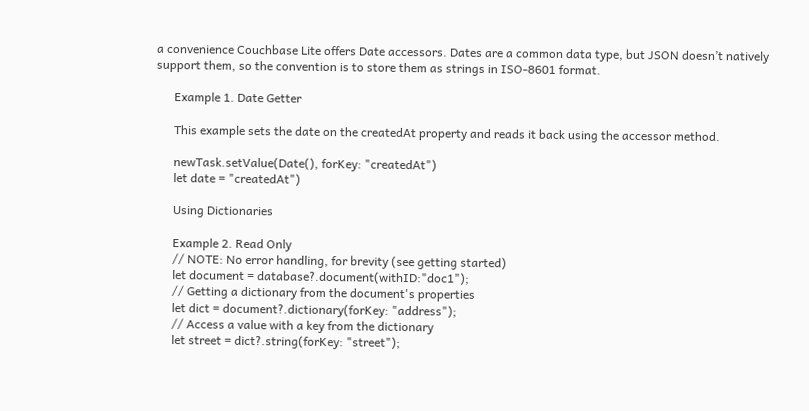a convenience Couchbase Lite offers Date accessors. Dates are a common data type, but JSON doesn’t natively support them, so the convention is to store them as strings in ISO-8601 format.

      Example 1. Date Getter

      This example sets the date on the createdAt property and reads it back using the accessor method.

      newTask.setValue(Date(), forKey: "createdAt")
      let date = "createdAt")

      Using Dictionaries

      Example 2. Read Only
      // NOTE: No error handling, for brevity (see getting started)
      let document = database?.document(withID:"doc1");
      // Getting a dictionary from the document's properties
      let dict = document?.dictionary(forKey: "address");
      // Access a value with a key from the dictionary
      let street = dict?.string(forKey: "street");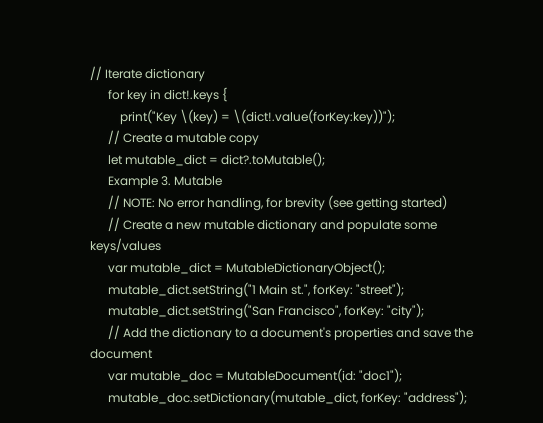// Iterate dictionary
      for key in dict!.keys {
          print("Key \(key) = \(dict!.value(forKey:key))");
      // Create a mutable copy
      let mutable_dict = dict?.toMutable();
      Example 3. Mutable
      // NOTE: No error handling, for brevity (see getting started)
      // Create a new mutable dictionary and populate some keys/values
      var mutable_dict = MutableDictionaryObject();
      mutable_dict.setString("1 Main st.", forKey: "street");
      mutable_dict.setString("San Francisco", forKey: "city");
      // Add the dictionary to a document's properties and save the document
      var mutable_doc = MutableDocument(id: "doc1");
      mutable_doc.setDictionary(mutable_dict, forKey: "address");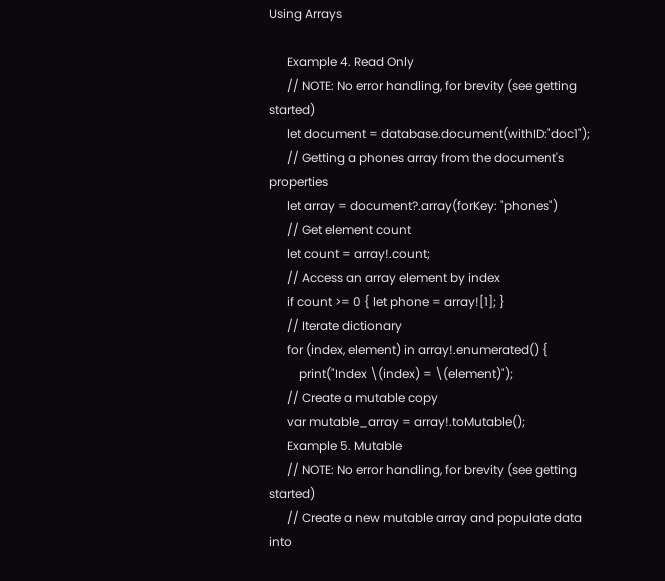Using Arrays

      Example 4. Read Only
      // NOTE: No error handling, for brevity (see getting started)
      let document = database.document(withID:"doc1");
      // Getting a phones array from the document's properties
      let array = document?.array(forKey: "phones")
      // Get element count
      let count = array!.count;
      // Access an array element by index
      if count >= 0 { let phone = array![1]; }
      // Iterate dictionary
      for (index, element) in array!.enumerated() {
          print("Index \(index) = \(element)");
      // Create a mutable copy
      var mutable_array = array!.toMutable();
      Example 5. Mutable
      // NOTE: No error handling, for brevity (see getting started)
      // Create a new mutable array and populate data into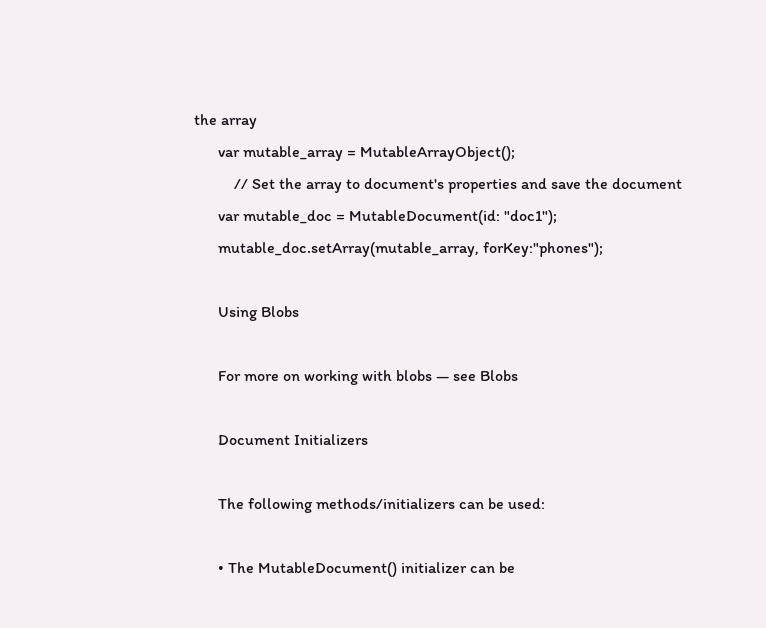the array
      var mutable_array = MutableArrayObject();
          // Set the array to document's properties and save the document
      var mutable_doc = MutableDocument(id: "doc1");
      mutable_doc.setArray(mutable_array, forKey:"phones");

      Using Blobs

      For more on working with blobs — see Blobs

      Document Initializers

      The following methods/initializers can be used:

      • The MutableDocument() initializer can be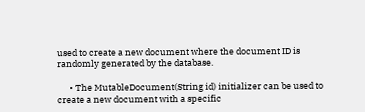used to create a new document where the document ID is randomly generated by the database.

      • The MutableDocument(String id) initializer can be used to create a new document with a specific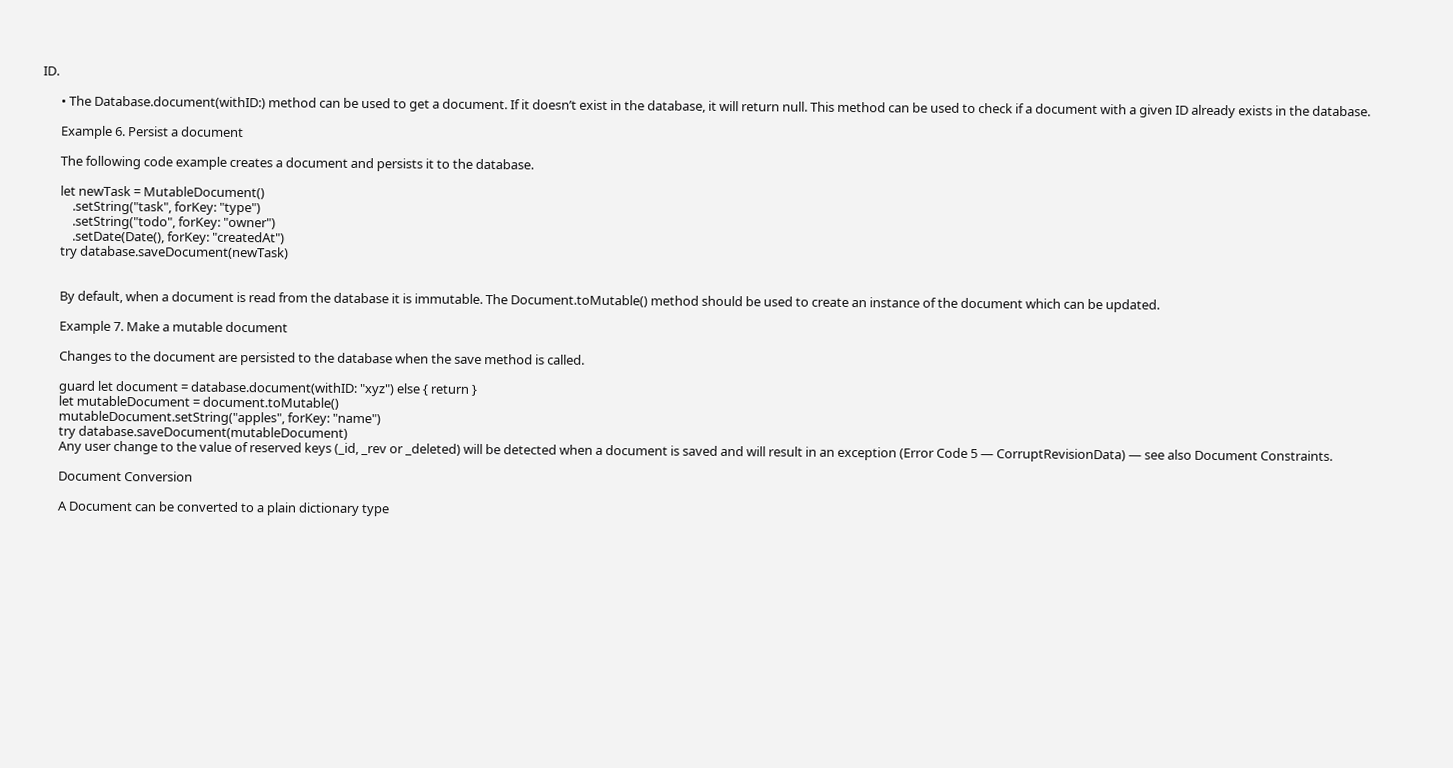ID.

      • The Database.document(withID:) method can be used to get a document. If it doesn’t exist in the database, it will return null. This method can be used to check if a document with a given ID already exists in the database.

      Example 6. Persist a document

      The following code example creates a document and persists it to the database.

      let newTask = MutableDocument()
          .setString("task", forKey: "type")
          .setString("todo", forKey: "owner")
          .setDate(Date(), forKey: "createdAt")
      try database.saveDocument(newTask)


      By default, when a document is read from the database it is immutable. The Document.toMutable() method should be used to create an instance of the document which can be updated.

      Example 7. Make a mutable document

      Changes to the document are persisted to the database when the save method is called.

      guard let document = database.document(withID: "xyz") else { return }
      let mutableDocument = document.toMutable()
      mutableDocument.setString("apples", forKey: "name")
      try database.saveDocument(mutableDocument)
      Any user change to the value of reserved keys (_id, _rev or _deleted) will be detected when a document is saved and will result in an exception (Error Code 5 — CorruptRevisionData) — see also Document Constraints.

      Document Conversion

      A Document can be converted to a plain dictionary type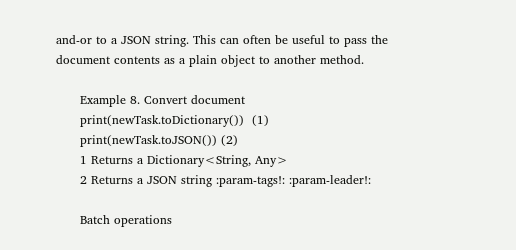and-or to a JSON string. This can often be useful to pass the document contents as a plain object to another method.

      Example 8. Convert document
      print(newTask.toDictionary())  (1)
      print(newTask.toJSON()) (2)
      1 Returns a Dictionary<String, Any>
      2 Returns a JSON string :param-tags!: :param-leader!:

      Batch operations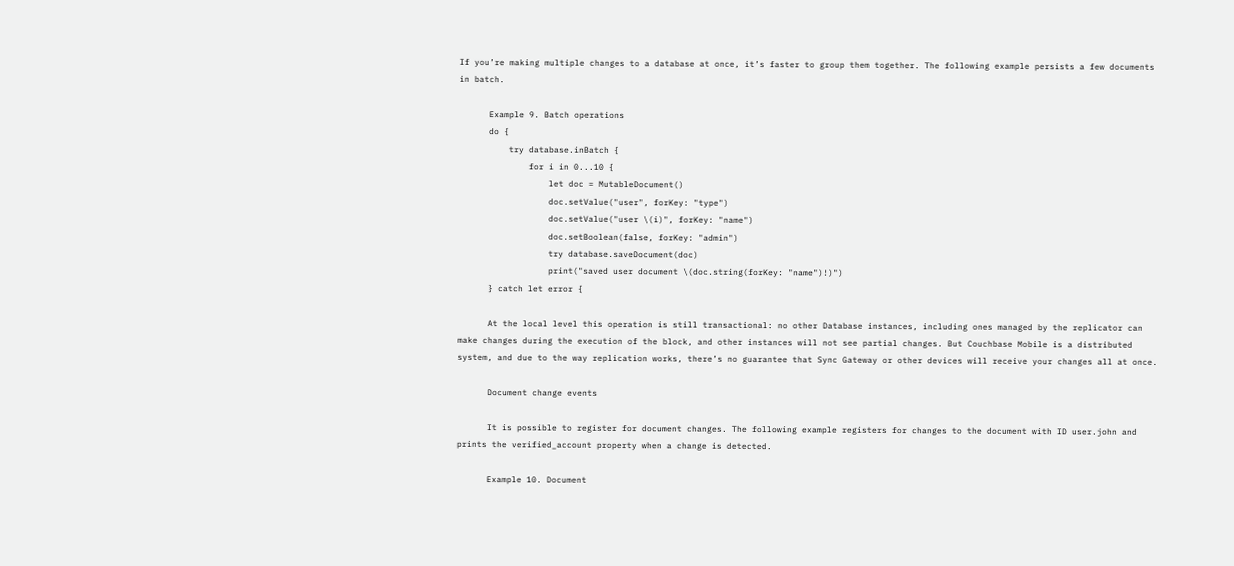If you’re making multiple changes to a database at once, it’s faster to group them together. The following example persists a few documents in batch.

      Example 9. Batch operations
      do {
          try database.inBatch {
              for i in 0...10 {
                  let doc = MutableDocument()
                  doc.setValue("user", forKey: "type")
                  doc.setValue("user \(i)", forKey: "name")
                  doc.setBoolean(false, forKey: "admin")
                  try database.saveDocument(doc)
                  print("saved user document \(doc.string(forKey: "name")!)")
      } catch let error {

      At the local level this operation is still transactional: no other Database instances, including ones managed by the replicator can make changes during the execution of the block, and other instances will not see partial changes. But Couchbase Mobile is a distributed system, and due to the way replication works, there’s no guarantee that Sync Gateway or other devices will receive your changes all at once.

      Document change events

      It is possible to register for document changes. The following example registers for changes to the document with ID user.john and prints the verified_account property when a change is detected.

      Example 10. Document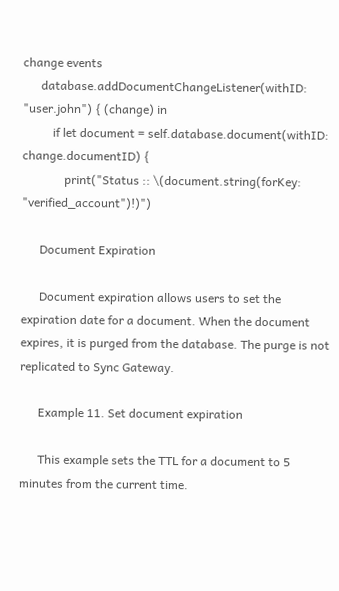change events
      database.addDocumentChangeListener(withID: "user.john") { (change) in
          if let document = self.database.document(withID: change.documentID) {
              print("Status :: \(document.string(forKey: "verified_account")!)")

      Document Expiration

      Document expiration allows users to set the expiration date for a document. When the document expires, it is purged from the database. The purge is not replicated to Sync Gateway.

      Example 11. Set document expiration

      This example sets the TTL for a document to 5 minutes from the current time.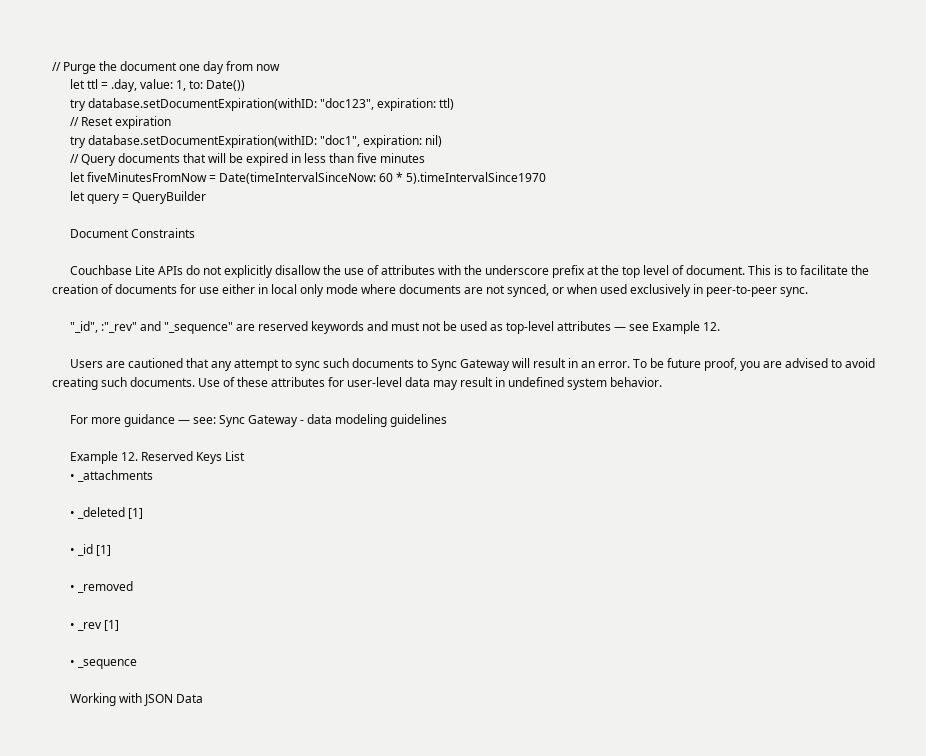// Purge the document one day from now
      let ttl = .day, value: 1, to: Date())
      try database.setDocumentExpiration(withID: "doc123", expiration: ttl)
      // Reset expiration
      try database.setDocumentExpiration(withID: "doc1", expiration: nil)
      // Query documents that will be expired in less than five minutes
      let fiveMinutesFromNow = Date(timeIntervalSinceNow: 60 * 5).timeIntervalSince1970
      let query = QueryBuilder

      Document Constraints

      Couchbase Lite APIs do not explicitly disallow the use of attributes with the underscore prefix at the top level of document. This is to facilitate the creation of documents for use either in local only mode where documents are not synced, or when used exclusively in peer-to-peer sync.

      "_id", :"_rev" and "_sequence" are reserved keywords and must not be used as top-level attributes — see Example 12.

      Users are cautioned that any attempt to sync such documents to Sync Gateway will result in an error. To be future proof, you are advised to avoid creating such documents. Use of these attributes for user-level data may result in undefined system behavior.

      For more guidance — see: Sync Gateway - data modeling guidelines

      Example 12. Reserved Keys List
      • _attachments

      • _deleted [1]

      • _id [1]

      • _removed

      • _rev [1]

      • _sequence

      Working with JSON Data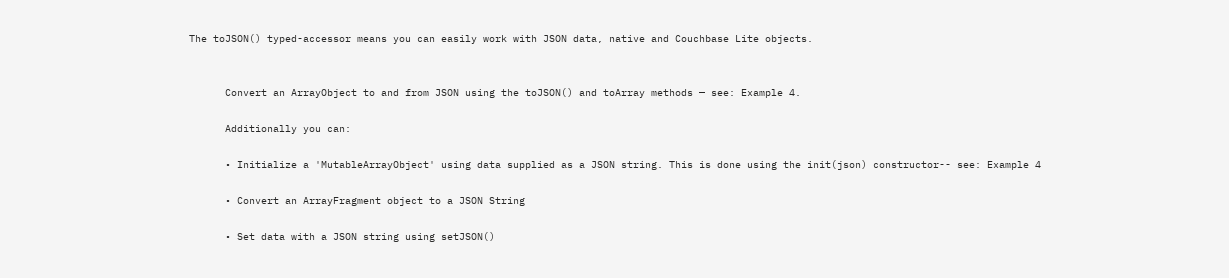The toJSON() typed-accessor means you can easily work with JSON data, native and Couchbase Lite objects.


      Convert an ArrayObject to and from JSON using the toJSON() and toArray methods — see: Example 4.

      Additionally you can:

      • Initialize a 'MutableArrayObject' using data supplied as a JSON string. This is done using the init(json) constructor-- see: Example 4

      • Convert an ArrayFragment object to a JSON String

      • Set data with a JSON string using setJSON()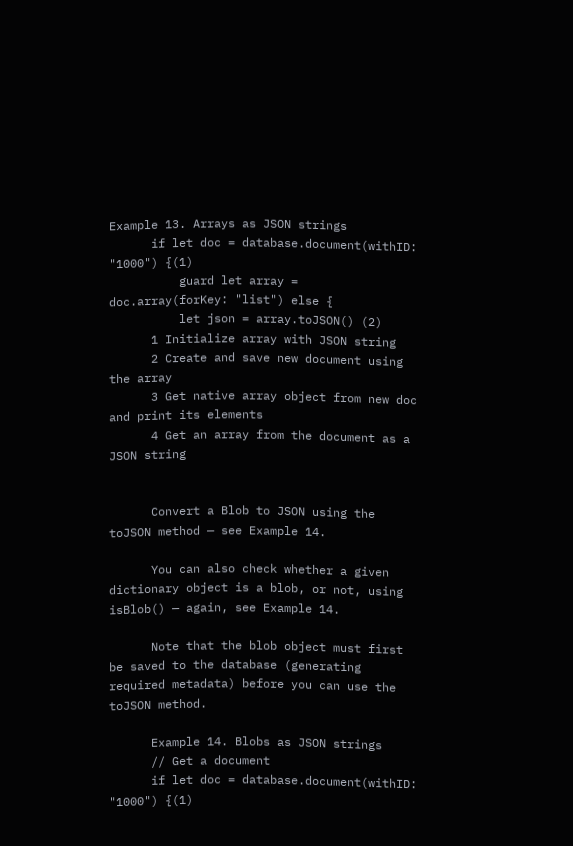Example 13. Arrays as JSON strings
      if let doc = database.document(withID: "1000") {(1)
          guard let array = doc.array(forKey: "list") else {
          let json = array.toJSON() (2)
      1 Initialize array with JSON string
      2 Create and save new document using the array
      3 Get native array object from new doc and print its elements
      4 Get an array from the document as a JSON string


      Convert a Blob to JSON using the toJSON method — see Example 14.

      You can also check whether a given dictionary object is a blob, or not, using isBlob() — again, see Example 14.

      Note that the blob object must first be saved to the database (generating required metadata) before you can use the toJSON method.

      Example 14. Blobs as JSON strings
      // Get a document
      if let doc = database.document(withID: "1000") {(1)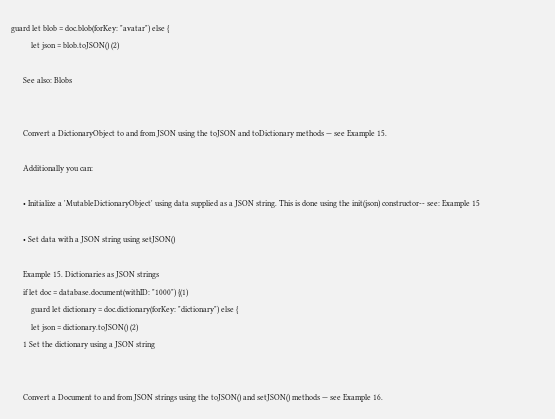guard let blob = doc.blob(forKey: "avatar") else {
          let json = blob.toJSON() (2)

      See also: Blobs


      Convert a DictionaryObject to and from JSON using the toJSON and toDictionary methods — see Example 15.

      Additionally you can:

      • Initialize a 'MutableDictionaryObject' using data supplied as a JSON string. This is done using the init(json) constructor-- see: Example 15

      • Set data with a JSON string using setJSON()

      Example 15. Dictionaries as JSON strings
      if let doc = database.document(withID: "1000") {(1)
          guard let dictionary = doc.dictionary(forKey: "dictionary") else {
          let json = dictionary.toJSON() (2)
      1 Set the dictionary using a JSON string


      Convert a Document to and from JSON strings using the toJSON() and setJSON() methods — see Example 16.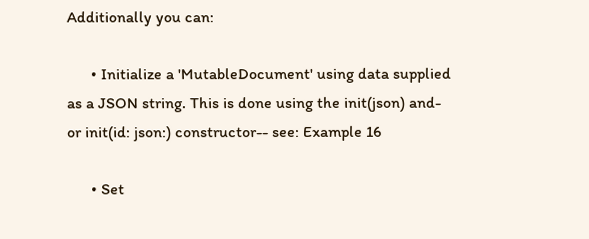Additionally you can:

      • Initialize a 'MutableDocument' using data supplied as a JSON string. This is done using the init(json) and-or init(id: json:) constructor-- see: Example 16

      • Set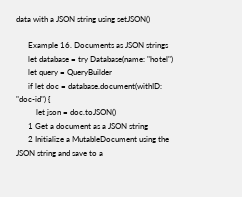data with a JSON string using setJSON()

      Example 16. Documents as JSON strings
      let database = try Database(name: "hotel")
      let query = QueryBuilder
      if let doc = database.document(withID: "doc-id") {
          let json = doc.toJSON()
      1 Get a document as a JSON string
      2 Initialize a MutableDocument using the JSON string and save to a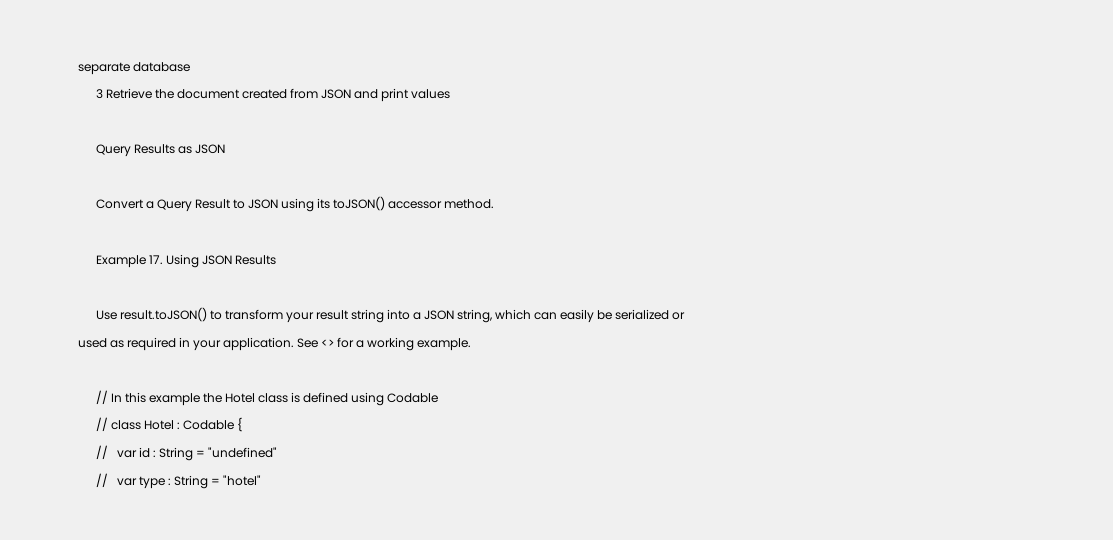separate database
      3 Retrieve the document created from JSON and print values

      Query Results as JSON

      Convert a Query Result to JSON using its toJSON() accessor method.

      Example 17. Using JSON Results

      Use result.toJSON() to transform your result string into a JSON string, which can easily be serialized or used as required in your application. See <> for a working example.

      // In this example the Hotel class is defined using Codable
      // class Hotel : Codable {
      //   var id : String = "undefined"
      //   var type : String = "hotel"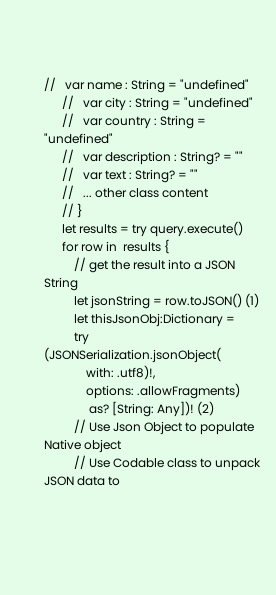//   var name : String = "undefined"
      //   var city : String = "undefined"
      //   var country : String = "undefined"
      //   var description : String? = ""
      //   var text : String? = ""
      //   ... other class content
      // }
      let results = try query.execute()
      for row in  results {
          // get the result into a JSON String
          let jsonString = row.toJSON() (1)
          let thisJsonObj:Dictionary =
          try (JSONSerialization.jsonObject(
              with: .utf8)!,
              options: .allowFragments)
               as? [String: Any])! (2)
          // Use Json Object to populate Native object
          // Use Codable class to unpack JSON data to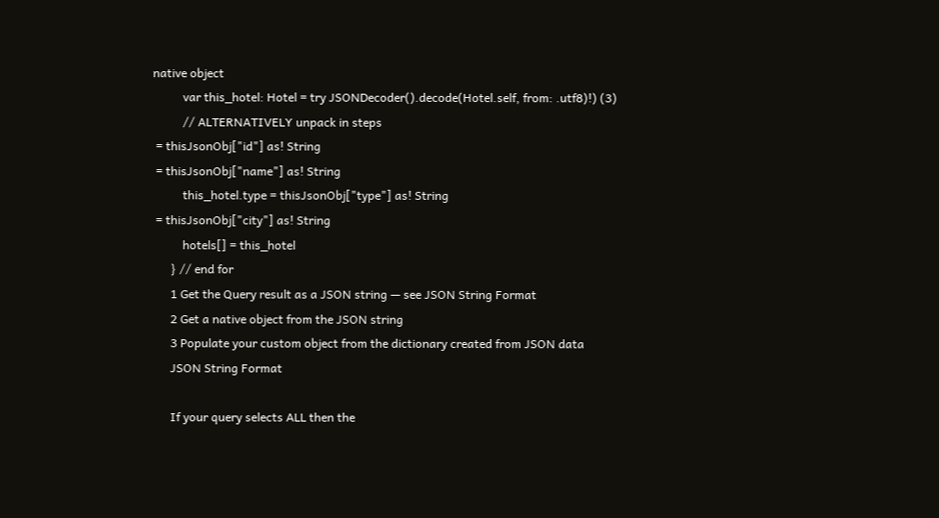native object
          var this_hotel: Hotel = try JSONDecoder().decode(Hotel.self, from: .utf8)!) (3)
          // ALTERNATIVELY unpack in steps
 = thisJsonObj["id"] as! String
 = thisJsonObj["name"] as! String
          this_hotel.type = thisJsonObj["type"] as! String
 = thisJsonObj["city"] as! String
          hotels[] = this_hotel
      } // end for
      1 Get the Query result as a JSON string — see JSON String Format
      2 Get a native object from the JSON string
      3 Populate your custom object from the dictionary created from JSON data
      JSON String Format

      If your query selects ALL then the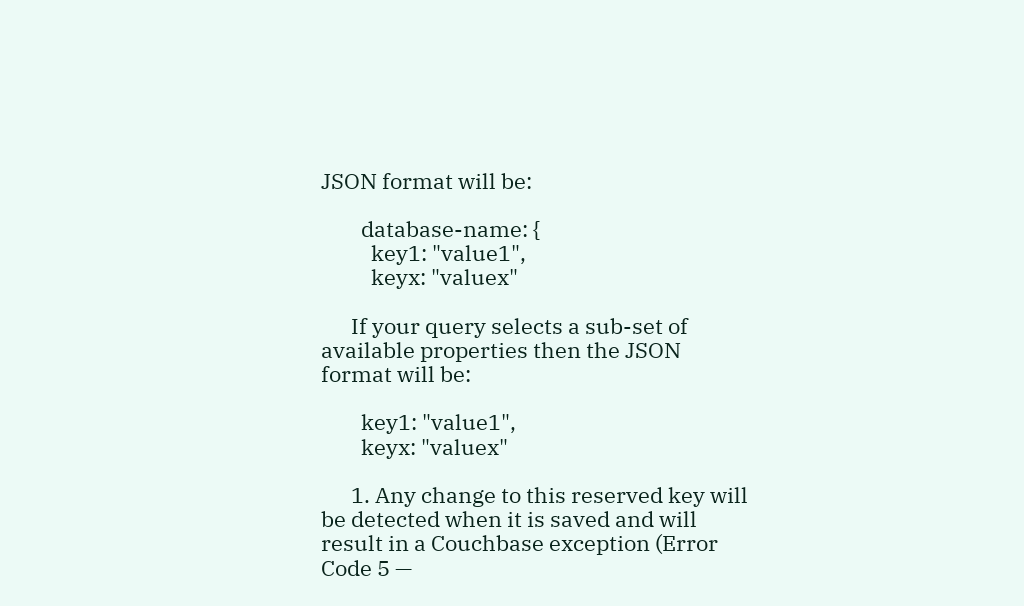JSON format will be:

        database-name: {
          key1: "value1",
          keyx: "valuex"

      If your query selects a sub-set of available properties then the JSON format will be:

        key1: "value1",
        keyx: "valuex"

      1. Any change to this reserved key will be detected when it is saved and will result in a Couchbase exception (Error Code 5 —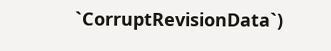`CorruptRevisionData`)